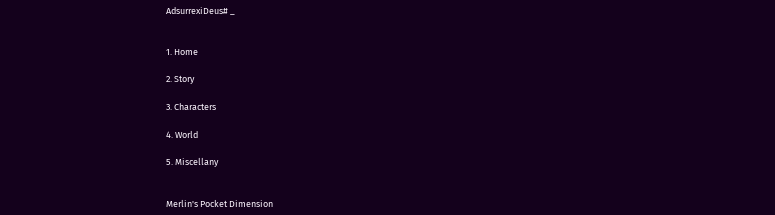AdsurrexiDeus# _


1. Home

2. Story

3. Characters

4. World

5. Miscellany


Merlin's Pocket Dimension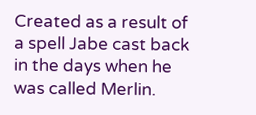Created as a result of a spell Jabe cast back in the days when he was called Merlin.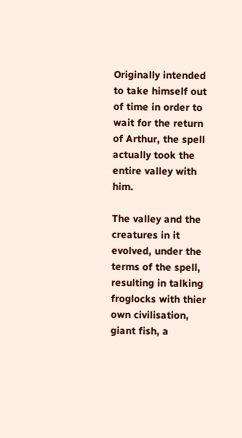Originally intended to take himself out of time in order to wait for the return of Arthur, the spell actually took the entire valley with him.

The valley and the creatures in it evolved, under the terms of the spell, resulting in talking froglocks with thier own civilisation, giant fish, a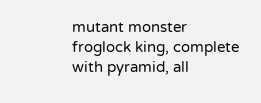mutant monster froglock king, complete with pyramid, all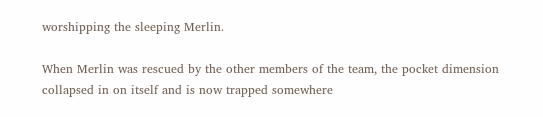worshipping the sleeping Merlin.

When Merlin was rescued by the other members of the team, the pocket dimension collapsed in on itself and is now trapped somewhere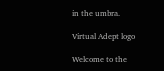in the umbra.

Virtual Adept logo

Welcome to the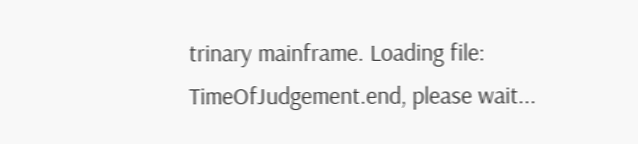trinary mainframe. Loading file: TimeOfJudgement.end, please wait...